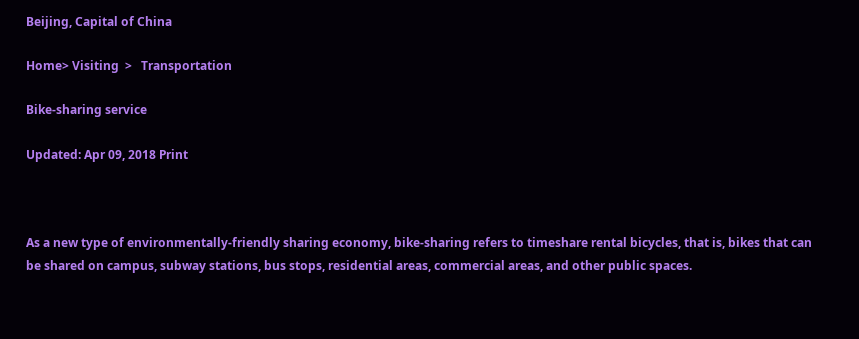Beijing, Capital of China

Home> Visiting  >   Transportation

Bike-sharing service

Updated: Apr 09, 2018 Print



As a new type of environmentally-friendly sharing economy, bike-sharing refers to timeshare rental bicycles, that is, bikes that can be shared on campus, subway stations, bus stops, residential areas, commercial areas, and other public spaces.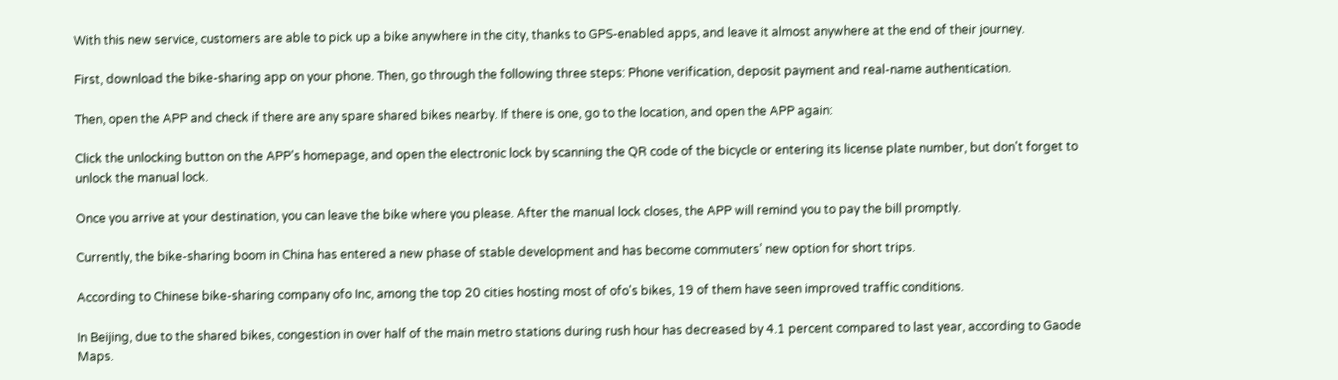With this new service, customers are able to pick up a bike anywhere in the city, thanks to GPS-enabled apps, and leave it almost anywhere at the end of their journey.

First, download the bike-sharing app on your phone. Then, go through the following three steps: Phone verification, deposit payment and real-name authentication.

Then, open the APP and check if there are any spare shared bikes nearby. If there is one, go to the location, and open the APP again:

Click the unlocking button on the APP's homepage, and open the electronic lock by scanning the QR code of the bicycle or entering its license plate number, but don't forget to unlock the manual lock.

Once you arrive at your destination, you can leave the bike where you please. After the manual lock closes, the APP will remind you to pay the bill promptly.

Currently, the bike-sharing boom in China has entered a new phase of stable development and has become commuters’ new option for short trips.

According to Chinese bike-sharing company ofo Inc, among the top 20 cities hosting most of ofo's bikes, 19 of them have seen improved traffic conditions.

In Beijing, due to the shared bikes, congestion in over half of the main metro stations during rush hour has decreased by 4.1 percent compared to last year, according to Gaode Maps.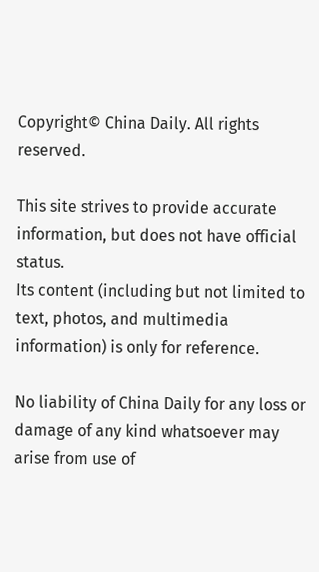Copyright© China Daily. All rights reserved.

This site strives to provide accurate information, but does not have official status.
Its content (including but not limited to text, photos, and multimedia information) is only for reference.

No liability of China Daily for any loss or damage of any kind whatsoever may arise from use of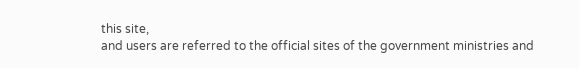this site,
and users are referred to the official sites of the government ministries and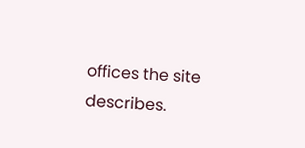offices the site describes.